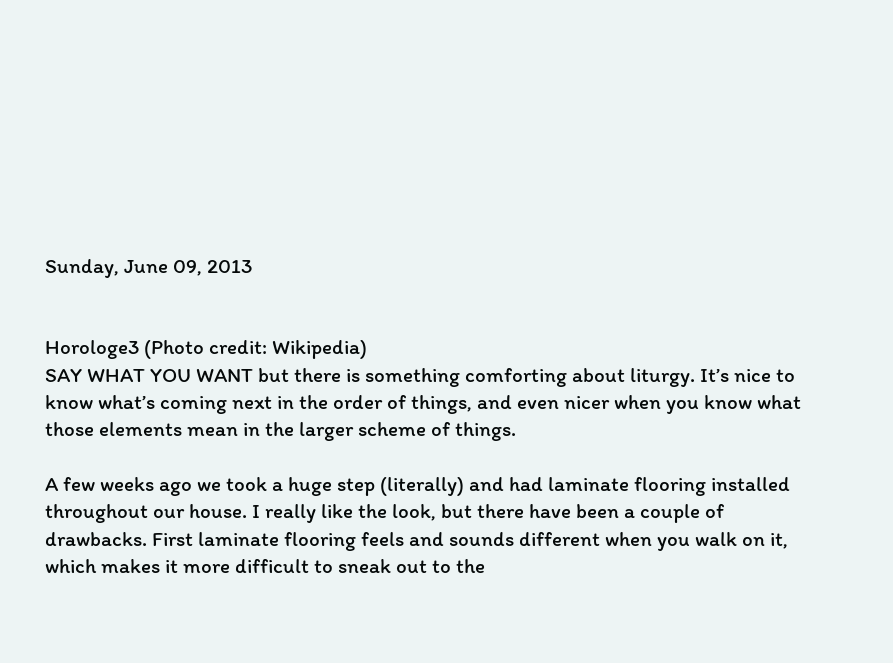Sunday, June 09, 2013


Horologe3 (Photo credit: Wikipedia)
SAY WHAT YOU WANT but there is something comforting about liturgy. It’s nice to know what’s coming next in the order of things, and even nicer when you know what those elements mean in the larger scheme of things.

A few weeks ago we took a huge step (literally) and had laminate flooring installed throughout our house. I really like the look, but there have been a couple of drawbacks. First laminate flooring feels and sounds different when you walk on it, which makes it more difficult to sneak out to the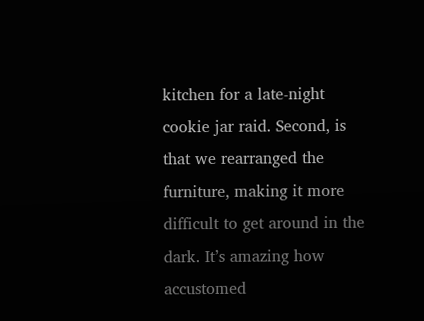kitchen for a late-night cookie jar raid. Second, is that we rearranged the furniture, making it more difficult to get around in the dark. It’s amazing how accustomed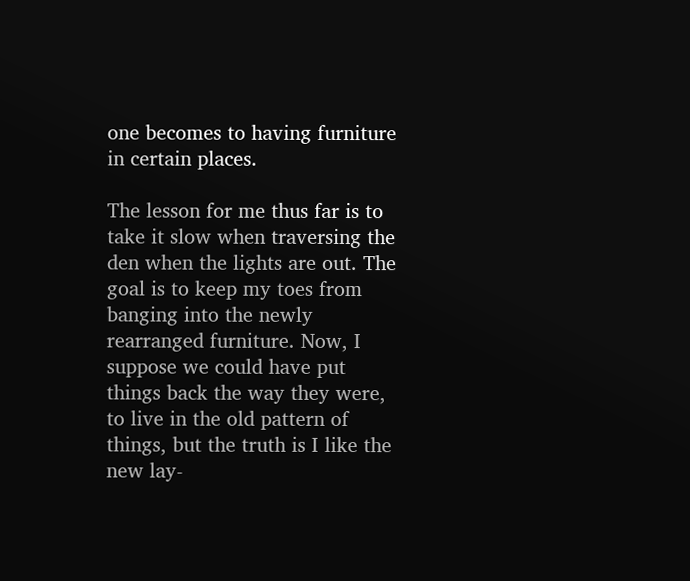one becomes to having furniture in certain places.

The lesson for me thus far is to take it slow when traversing the den when the lights are out. The goal is to keep my toes from banging into the newly rearranged furniture. Now, I suppose we could have put things back the way they were, to live in the old pattern of things, but the truth is I like the new lay-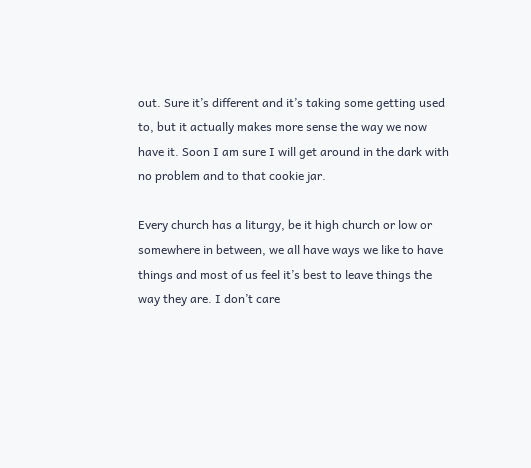out. Sure it’s different and it’s taking some getting used to, but it actually makes more sense the way we now have it. Soon I am sure I will get around in the dark with no problem and to that cookie jar.

Every church has a liturgy, be it high church or low or somewhere in between, we all have ways we like to have things and most of us feel it’s best to leave things the way they are. I don’t care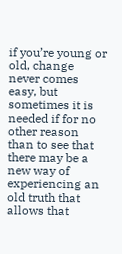if you’re young or old, change never comes easy, but sometimes it is needed if for no other reason than to see that there may be a new way of experiencing an old truth that allows that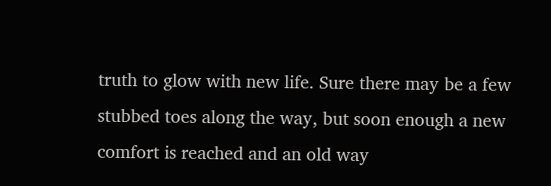truth to glow with new life. Sure there may be a few stubbed toes along the way, but soon enough a new comfort is reached and an old way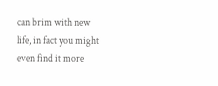can brim with new life, in fact you might even find it more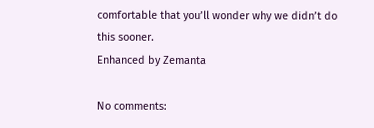comfortable that you’ll wonder why we didn’t do this sooner.
Enhanced by Zemanta

No comments: